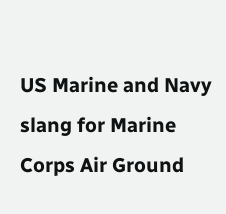US Marine and Navy slang for Marine Corps Air Ground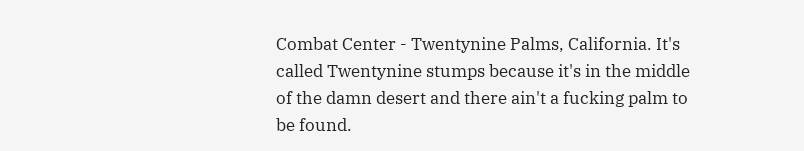Combat Center - Twentynine Palms, California. It's called Twentynine stumps because it's in the middle of the damn desert and there ain't a fucking palm to be found.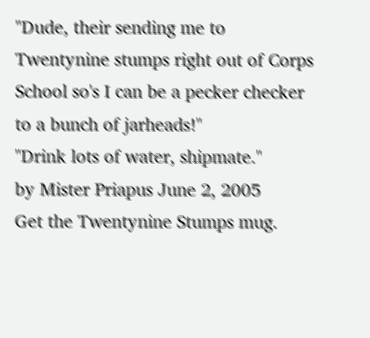"Dude, their sending me to Twentynine stumps right out of Corps School so's I can be a pecker checker to a bunch of jarheads!"
"Drink lots of water, shipmate."
by Mister Priapus June 2, 2005
Get the Twentynine Stumps mug.